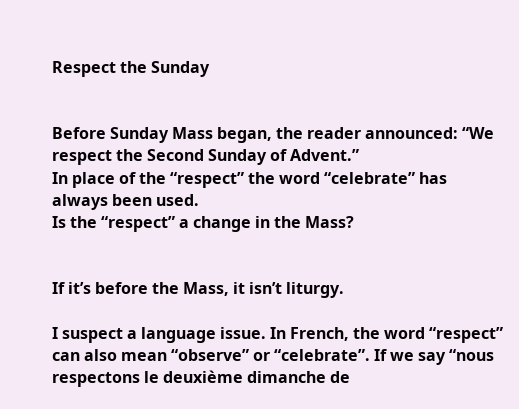Respect the Sunday


Before Sunday Mass began, the reader announced: “We respect the Second Sunday of Advent.”
In place of the “respect” the word “celebrate” has always been used.
Is the “respect” a change in the Mass?


If it’s before the Mass, it isn’t liturgy.

I suspect a language issue. In French, the word “respect” can also mean “observe” or “celebrate”. If we say “nous respectons le deuxième dimanche de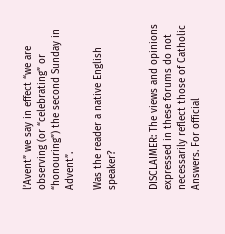l’Avent” we say in effect “we are observing (or “celebrating” or “honouring”) the second Sunday in Advent”.

Was the reader a native English speaker?


DISCLAIMER: The views and opinions expressed in these forums do not necessarily reflect those of Catholic Answers. For official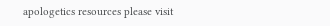apologetics resources please visit